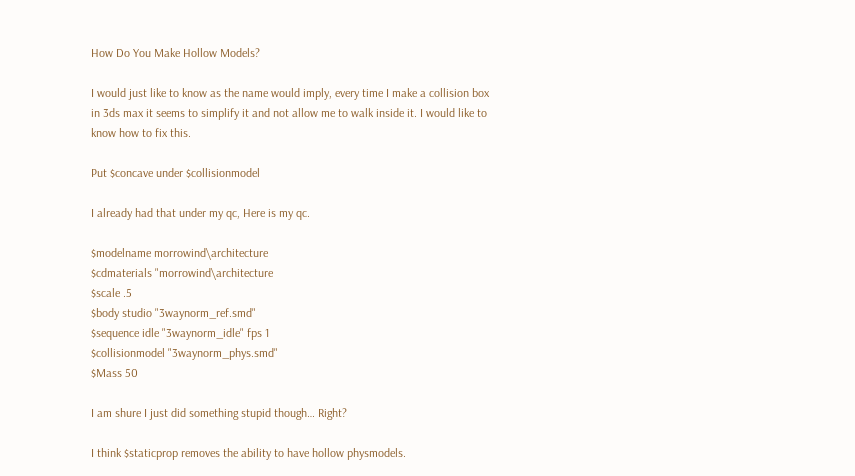How Do You Make Hollow Models?

I would just like to know as the name would imply, every time I make a collision box in 3ds max it seems to simplify it and not allow me to walk inside it. I would like to know how to fix this.

Put $concave under $collisionmodel

I already had that under my qc, Here is my qc.

$modelname morrowind\architecture
$cdmaterials "morrowind\architecture
$scale .5
$body studio "3waynorm_ref.smd"
$sequence idle "3waynorm_idle" fps 1
$collisionmodel "3waynorm_phys.smd"
$Mass 50

I am shure I just did something stupid though… Right?

I think $staticprop removes the ability to have hollow physmodels.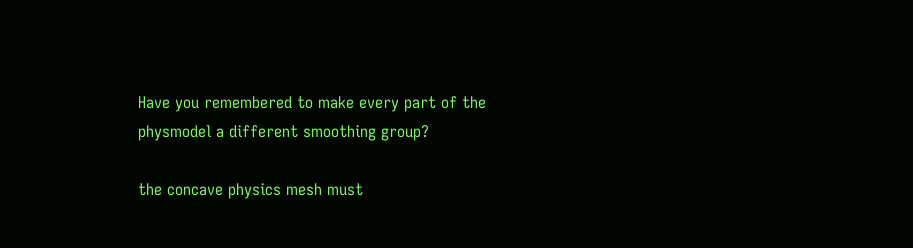Have you remembered to make every part of the physmodel a different smoothing group?

the concave physics mesh must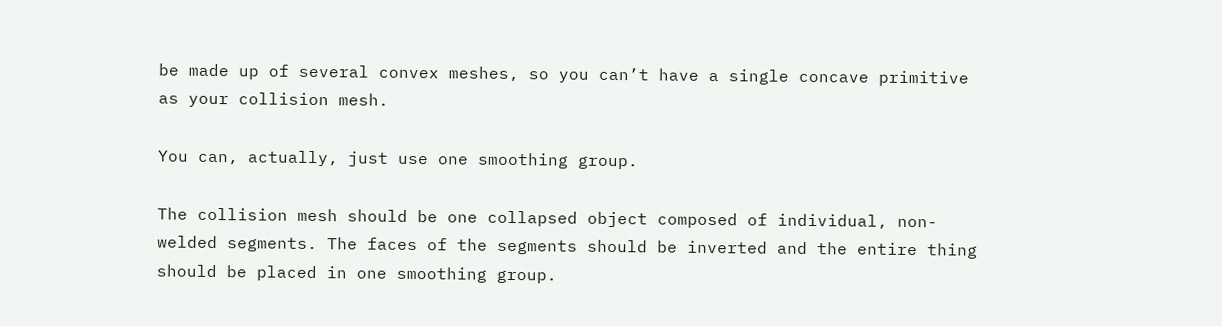be made up of several convex meshes, so you can’t have a single concave primitive as your collision mesh.

You can, actually, just use one smoothing group.

The collision mesh should be one collapsed object composed of individual, non-welded segments. The faces of the segments should be inverted and the entire thing should be placed in one smoothing group.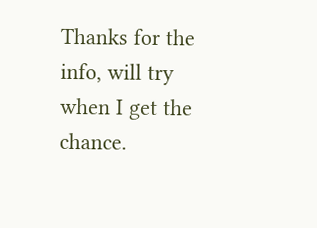Thanks for the info, will try when I get the chance.